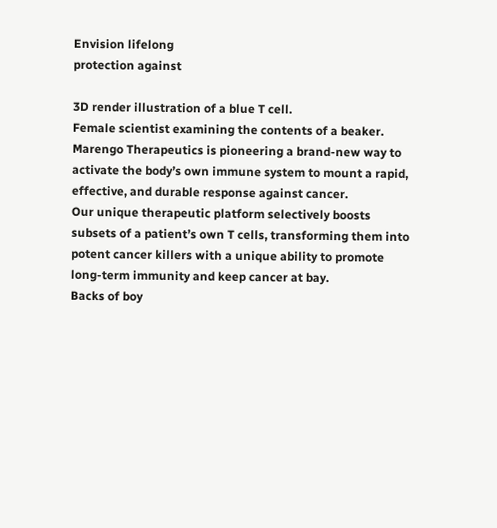Envision lifelong
protection against

3D render illustration of a blue T cell.
Female scientist examining the contents of a beaker.
Marengo Therapeutics is pioneering a brand-new way to activate the body’s own immune system to mount a rapid, effective, and durable response against cancer.
Our unique therapeutic platform selectively boosts subsets of a patient’s own T cells, transforming them into potent cancer killers with a unique ability to promote long-term immunity and keep cancer at bay.
Backs of boy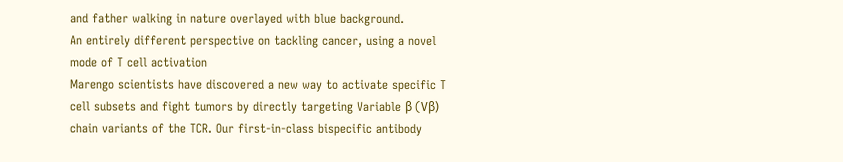and father walking in nature overlayed with blue background.
An entirely different perspective on tackling cancer, using a novel mode of T cell activation
Marengo scientists have discovered a new way to activate specific T cell subsets and fight tumors by directly targeting Variable β (Vβ) chain variants of the TCR. Our first-in-class bispecific antibody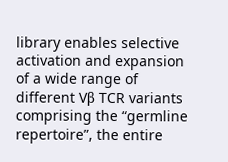library enables selective activation and expansion of a wide range of different Vβ TCR variants comprising the “germline repertoire”, the entire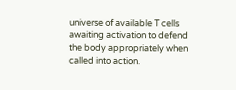universe of available T cells awaiting activation to defend the body appropriately when called into action.